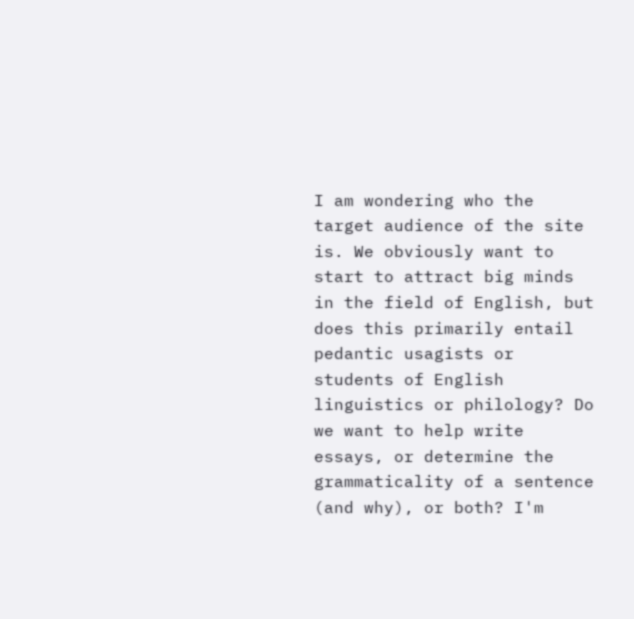I am wondering who the target audience of the site is. We obviously want to start to attract big minds in the field of English, but does this primarily entail pedantic usagists or students of English linguistics or philology? Do we want to help write essays, or determine the grammaticality of a sentence (and why), or both? I'm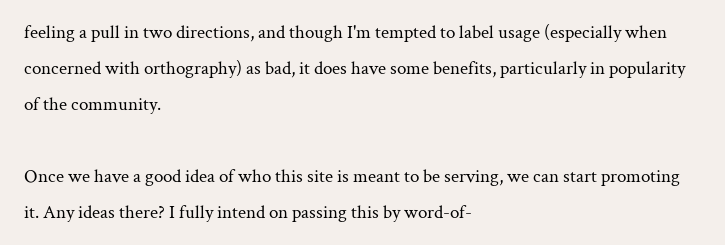feeling a pull in two directions, and though I'm tempted to label usage (especially when concerned with orthography) as bad, it does have some benefits, particularly in popularity of the community.

Once we have a good idea of who this site is meant to be serving, we can start promoting it. Any ideas there? I fully intend on passing this by word-of-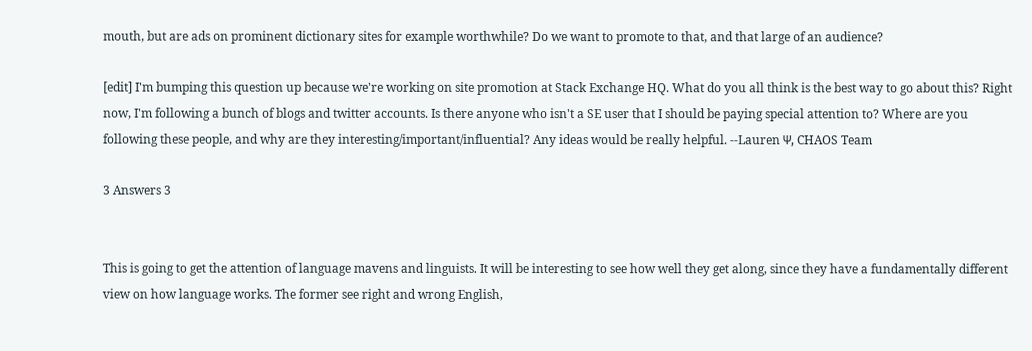mouth, but are ads on prominent dictionary sites for example worthwhile? Do we want to promote to that, and that large of an audience?

[edit] I'm bumping this question up because we're working on site promotion at Stack Exchange HQ. What do you all think is the best way to go about this? Right now, I'm following a bunch of blogs and twitter accounts. Is there anyone who isn't a SE user that I should be paying special attention to? Where are you following these people, and why are they interesting/important/influential? Any ideas would be really helpful. --Lauren Ψ, CHAOS Team

3 Answers 3


This is going to get the attention of language mavens and linguists. It will be interesting to see how well they get along, since they have a fundamentally different view on how language works. The former see right and wrong English,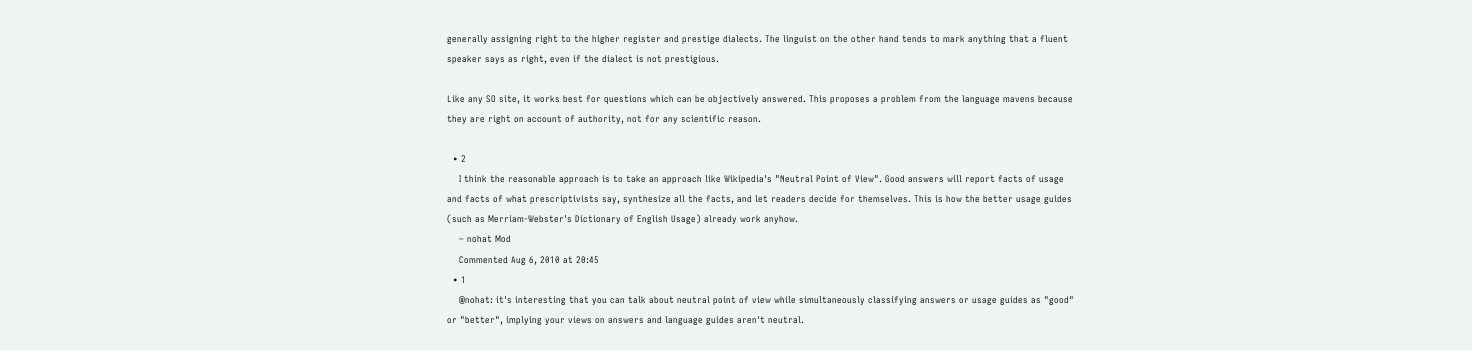generally assigning right to the higher register and prestige dialects. The linguist on the other hand tends to mark anything that a fluent speaker says as right, even if the dialect is not prestigious.

Like any SO site, it works best for questions which can be objectively answered. This proposes a problem from the language mavens because they are right on account of authority, not for any scientific reason.

  • 2
    I think the reasonable approach is to take an approach like Wikipedia's "Neutral Point of View". Good answers will report facts of usage and facts of what prescriptivists say, synthesize all the facts, and let readers decide for themselves. This is how the better usage guides (such as Merriam-Webster's Dictionary of English Usage) already work anyhow.
    – nohat Mod
    Commented Aug 6, 2010 at 20:45
  • 1
    @nohat: it's interesting that you can talk about neutral point of view while simultaneously classifying answers or usage guides as "good" or "better", implying your views on answers and language guides aren't neutral.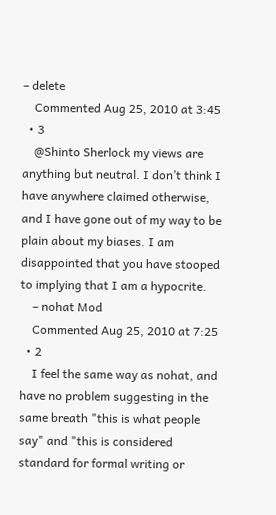– delete
    Commented Aug 25, 2010 at 3:45
  • 3
    @Shinto Sherlock my views are anything but neutral. I don’t think I have anywhere claimed otherwise, and I have gone out of my way to be plain about my biases. I am disappointed that you have stooped to implying that I am a hypocrite.
    – nohat Mod
    Commented Aug 25, 2010 at 7:25
  • 2
    I feel the same way as nohat, and have no problem suggesting in the same breath "this is what people say" and "this is considered standard for formal writing or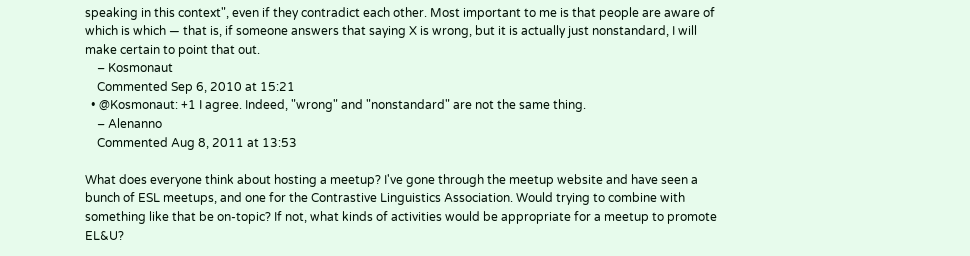speaking in this context", even if they contradict each other. Most important to me is that people are aware of which is which — that is, if someone answers that saying X is wrong, but it is actually just nonstandard, I will make certain to point that out.
    – Kosmonaut
    Commented Sep 6, 2010 at 15:21
  • @Kosmonaut: +1 I agree. Indeed, "wrong" and "nonstandard" are not the same thing.
    – Alenanno
    Commented Aug 8, 2011 at 13:53

What does everyone think about hosting a meetup? I've gone through the meetup website and have seen a bunch of ESL meetups, and one for the Contrastive Linguistics Association. Would trying to combine with something like that be on-topic? If not, what kinds of activities would be appropriate for a meetup to promote EL&U?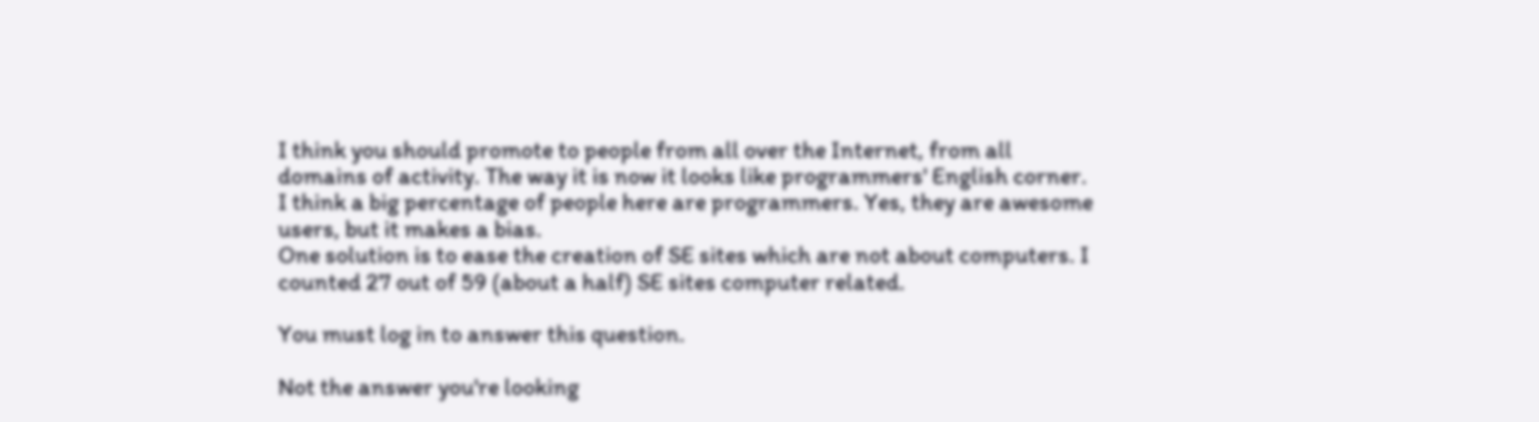I think you should promote to people from all over the Internet, from all domains of activity. The way it is now it looks like programmers' English corner. I think a big percentage of people here are programmers. Yes, they are awesome users, but it makes a bias.
One solution is to ease the creation of SE sites which are not about computers. I counted 27 out of 59 (about a half) SE sites computer related.

You must log in to answer this question.

Not the answer you're looking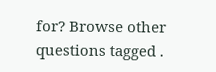for? Browse other questions tagged .